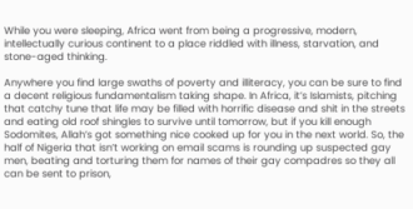While you were sleeping, Africa went from being a progressive, modern, intellectually curious continent to a place riddled with illness, starvation, and stone-aged thinking.

Anywhere you find large swaths of poverty and illiteracy, you can be sure to find a decent religious fundamentalism taking shape. In Africa, it’s Islamists, pitching that catchy tune that life may be filled with horrific disease and shit in the streets and eating old roof shingles to survive until tomorrow, but if you kill enough Sodomites, Allah’s got something nice cooked up for you in the next world. So, the half of Nigeria that isn’t working on email scams is rounding up suspected gay men, beating and torturing them for names of their gay compadres so they all can be sent to prison,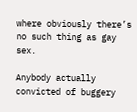where obviously there’s no such thing as gay sex.

Anybody actually convicted of buggery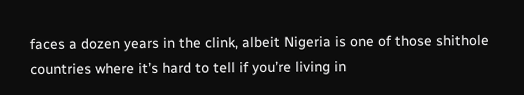faces a dozen years in the clink, albeit Nigeria is one of those shithole countries where it’s hard to tell if you’re living in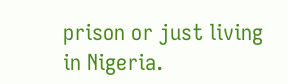prison or just living in Nigeria.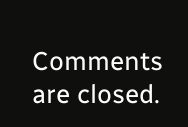Comments are closed.